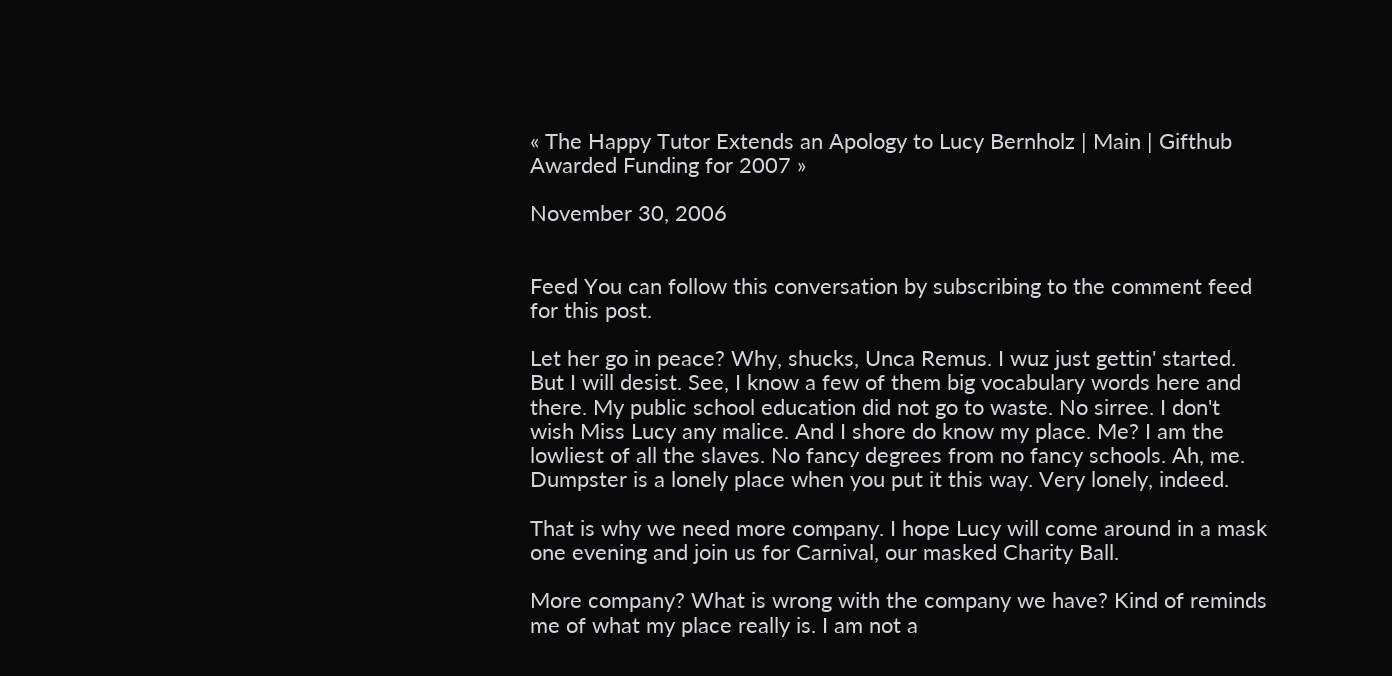« The Happy Tutor Extends an Apology to Lucy Bernholz | Main | Gifthub Awarded Funding for 2007 »

November 30, 2006


Feed You can follow this conversation by subscribing to the comment feed for this post.

Let her go in peace? Why, shucks, Unca Remus. I wuz just gettin' started. But I will desist. See, I know a few of them big vocabulary words here and there. My public school education did not go to waste. No sirree. I don't wish Miss Lucy any malice. And I shore do know my place. Me? I am the lowliest of all the slaves. No fancy degrees from no fancy schools. Ah, me. Dumpster is a lonely place when you put it this way. Very lonely, indeed.

That is why we need more company. I hope Lucy will come around in a mask one evening and join us for Carnival, our masked Charity Ball.

More company? What is wrong with the company we have? Kind of reminds me of what my place really is. I am not a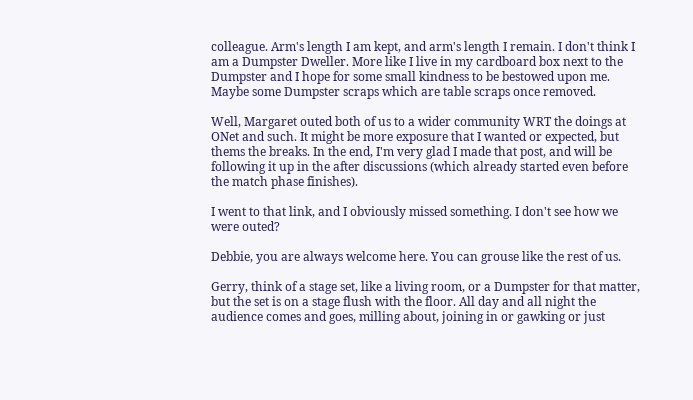colleague. Arm's length I am kept, and arm's length I remain. I don't think I am a Dumpster Dweller. More like I live in my cardboard box next to the Dumpster and I hope for some small kindness to be bestowed upon me. Maybe some Dumpster scraps which are table scraps once removed.

Well, Margaret outed both of us to a wider community WRT the doings at ONet and such. It might be more exposure that I wanted or expected, but thems the breaks. In the end, I'm very glad I made that post, and will be following it up in the after discussions (which already started even before the match phase finishes).

I went to that link, and I obviously missed something. I don't see how we were outed?

Debbie, you are always welcome here. You can grouse like the rest of us.

Gerry, think of a stage set, like a living room, or a Dumpster for that matter, but the set is on a stage flush with the floor. All day and all night the audience comes and goes, milling about, joining in or gawking or just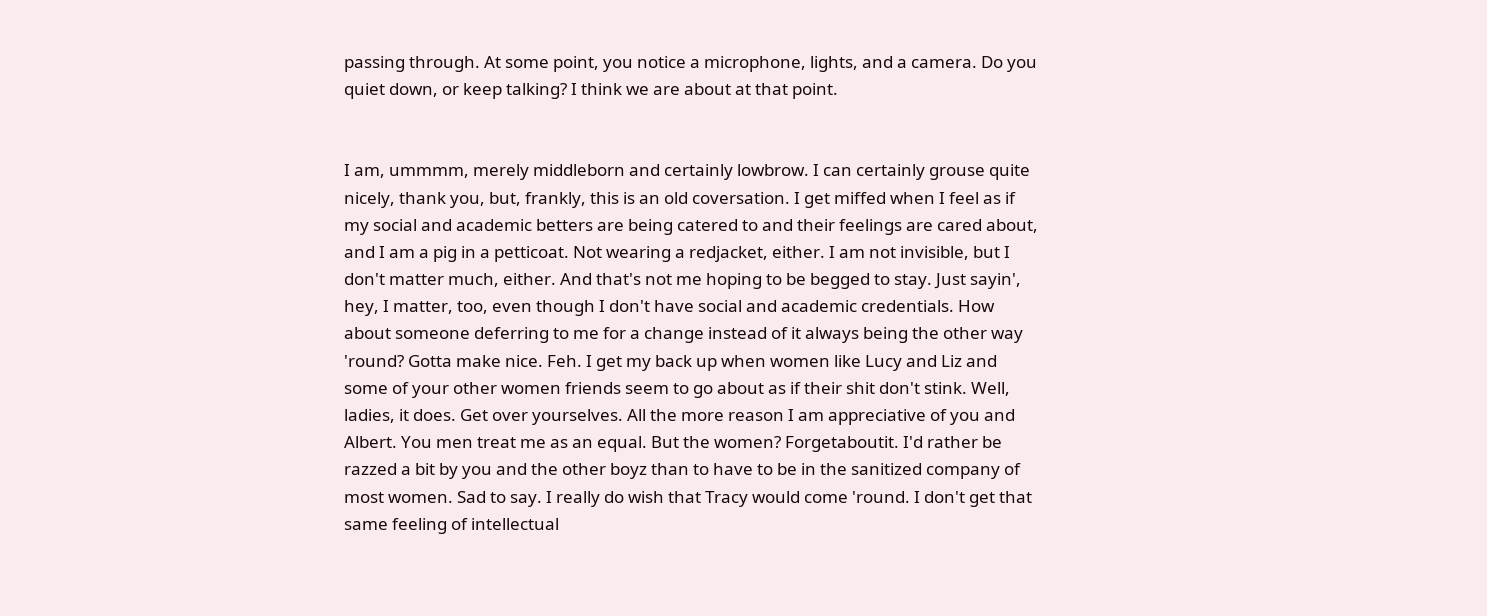passing through. At some point, you notice a microphone, lights, and a camera. Do you quiet down, or keep talking? I think we are about at that point.


I am, ummmm, merely middleborn and certainly lowbrow. I can certainly grouse quite nicely, thank you, but, frankly, this is an old coversation. I get miffed when I feel as if my social and academic betters are being catered to and their feelings are cared about, and I am a pig in a petticoat. Not wearing a redjacket, either. I am not invisible, but I don't matter much, either. And that's not me hoping to be begged to stay. Just sayin', hey, I matter, too, even though I don't have social and academic credentials. How about someone deferring to me for a change instead of it always being the other way 'round? Gotta make nice. Feh. I get my back up when women like Lucy and Liz and some of your other women friends seem to go about as if their shit don't stink. Well, ladies, it does. Get over yourselves. All the more reason I am appreciative of you and Albert. You men treat me as an equal. But the women? Forgetaboutit. I'd rather be razzed a bit by you and the other boyz than to have to be in the sanitized company of most women. Sad to say. I really do wish that Tracy would come 'round. I don't get that same feeling of intellectual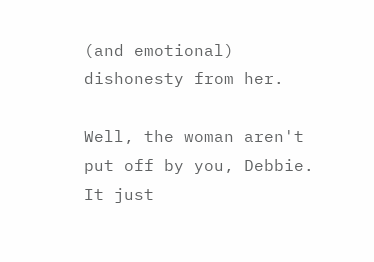(and emotional) dishonesty from her.

Well, the woman aren't put off by you, Debbie. It just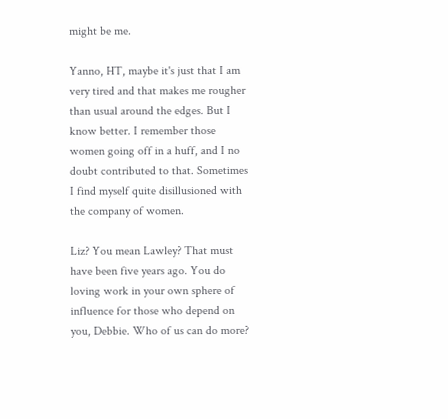might be me.

Yanno, HT, maybe it's just that I am very tired and that makes me rougher than usual around the edges. But I know better. I remember those women going off in a huff, and I no doubt contributed to that. Sometimes I find myself quite disillusioned with the company of women.

Liz? You mean Lawley? That must have been five years ago. You do loving work in your own sphere of influence for those who depend on you, Debbie. Who of us can do more?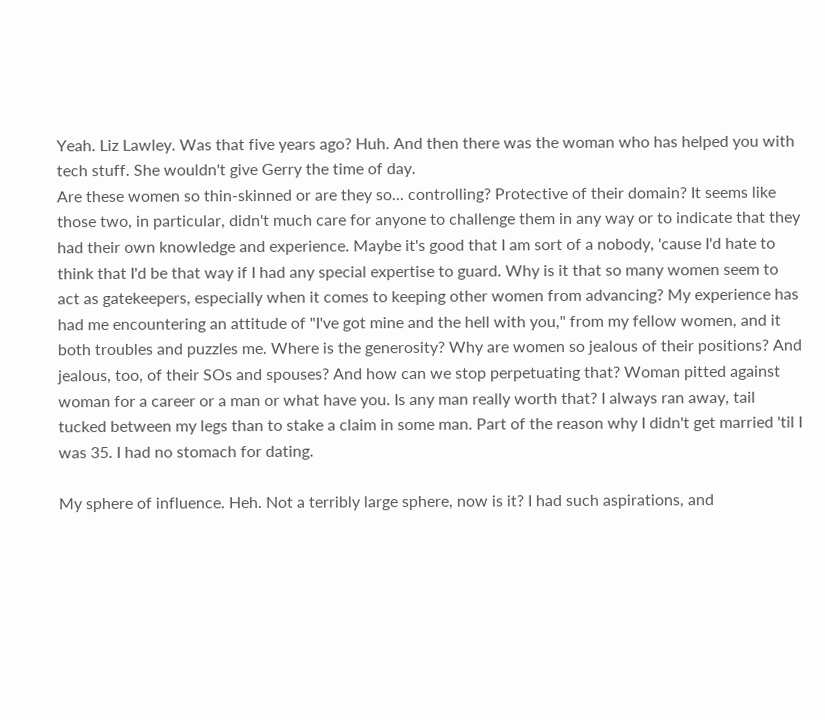Yeah. Liz Lawley. Was that five years ago? Huh. And then there was the woman who has helped you with tech stuff. She wouldn't give Gerry the time of day.
Are these women so thin-skinned or are they so... controlling? Protective of their domain? It seems like those two, in particular, didn't much care for anyone to challenge them in any way or to indicate that they had their own knowledge and experience. Maybe it's good that I am sort of a nobody, 'cause I'd hate to think that I'd be that way if I had any special expertise to guard. Why is it that so many women seem to act as gatekeepers, especially when it comes to keeping other women from advancing? My experience has had me encountering an attitude of "I've got mine and the hell with you," from my fellow women, and it both troubles and puzzles me. Where is the generosity? Why are women so jealous of their positions? And jealous, too, of their SOs and spouses? And how can we stop perpetuating that? Woman pitted against woman for a career or a man or what have you. Is any man really worth that? I always ran away, tail tucked between my legs than to stake a claim in some man. Part of the reason why I didn't get married 'til I was 35. I had no stomach for dating.

My sphere of influence. Heh. Not a terribly large sphere, now is it? I had such aspirations, and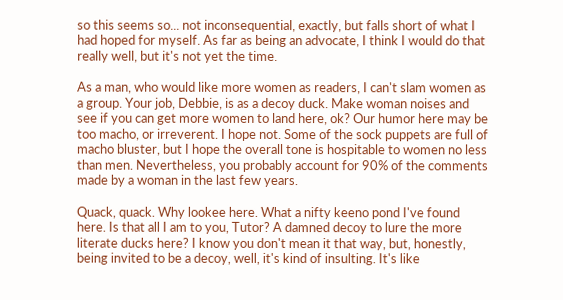so this seems so... not inconsequential, exactly, but falls short of what I had hoped for myself. As far as being an advocate, I think I would do that really well, but it's not yet the time.

As a man, who would like more women as readers, I can't slam women as a group. Your job, Debbie, is as a decoy duck. Make woman noises and see if you can get more women to land here, ok? Our humor here may be too macho, or irreverent. I hope not. Some of the sock puppets are full of macho bluster, but I hope the overall tone is hospitable to women no less than men. Nevertheless, you probably account for 90% of the comments made by a woman in the last few years.

Quack, quack. Why lookee here. What a nifty keeno pond I've found here. Is that all I am to you, Tutor? A damned decoy to lure the more literate ducks here? I know you don't mean it that way, but, honestly, being invited to be a decoy, well, it's kind of insulting. It's like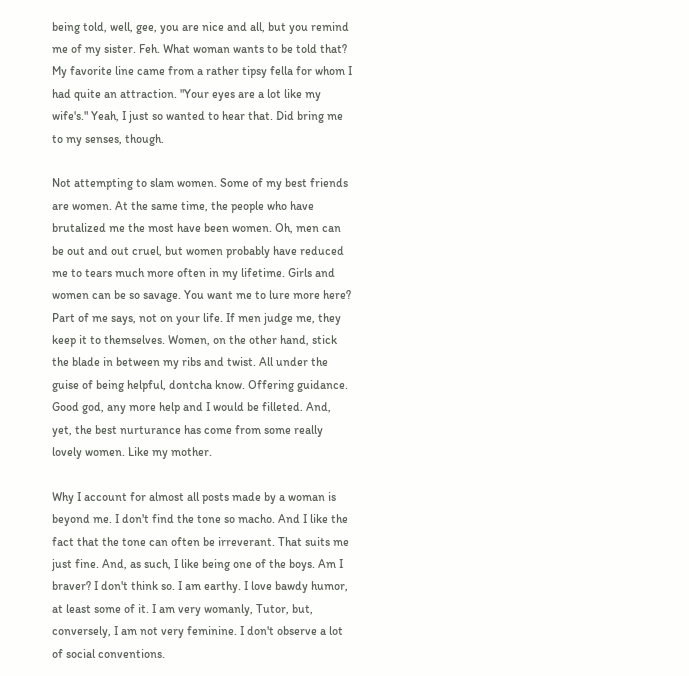being told, well, gee, you are nice and all, but you remind me of my sister. Feh. What woman wants to be told that? My favorite line came from a rather tipsy fella for whom I had quite an attraction. "Your eyes are a lot like my wife's." Yeah, I just so wanted to hear that. Did bring me to my senses, though.

Not attempting to slam women. Some of my best friends are women. At the same time, the people who have brutalized me the most have been women. Oh, men can be out and out cruel, but women probably have reduced me to tears much more often in my lifetime. Girls and women can be so savage. You want me to lure more here? Part of me says, not on your life. If men judge me, they keep it to themselves. Women, on the other hand, stick the blade in between my ribs and twist. All under the guise of being helpful, dontcha know. Offering guidance. Good god, any more help and I would be filleted. And, yet, the best nurturance has come from some really lovely women. Like my mother.

Why I account for almost all posts made by a woman is beyond me. I don't find the tone so macho. And I like the fact that the tone can often be irreverant. That suits me just fine. And, as such, I like being one of the boys. Am I braver? I don't think so. I am earthy. I love bawdy humor, at least some of it. I am very womanly, Tutor, but, conversely, I am not very feminine. I don't observe a lot of social conventions.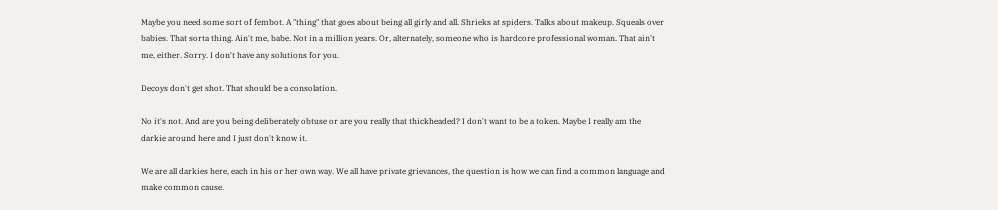Maybe you need some sort of fembot. A "thing" that goes about being all girly and all. Shrieks at spiders. Talks about makeup. Squeals over babies. That sorta thing. Ain't me, babe. Not in a million years. Or, alternately, someone who is hardcore professional woman. That ain't me, either. Sorry. I don't have any solutions for you.

Decoys don't get shot. That should be a consolation.

No it's not. And are you being deliberately obtuse or are you really that thickheaded? I don't want to be a token. Maybe I really am the darkie around here and I just don't know it.

We are all darkies here, each in his or her own way. We all have private grievances, the question is how we can find a common language and make common cause.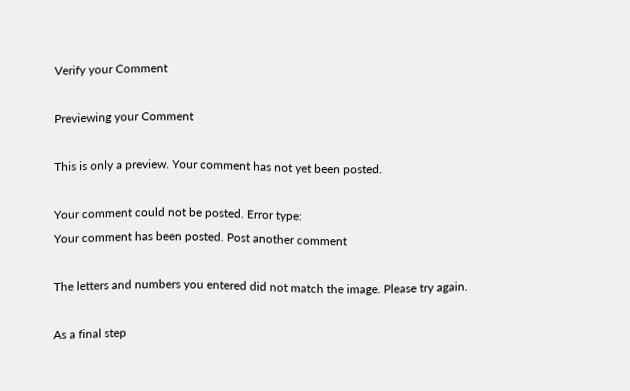Verify your Comment

Previewing your Comment

This is only a preview. Your comment has not yet been posted.

Your comment could not be posted. Error type:
Your comment has been posted. Post another comment

The letters and numbers you entered did not match the image. Please try again.

As a final step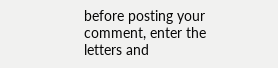before posting your comment, enter the letters and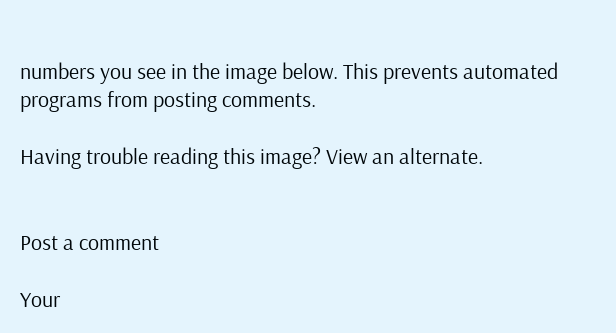numbers you see in the image below. This prevents automated programs from posting comments.

Having trouble reading this image? View an alternate.


Post a comment

Your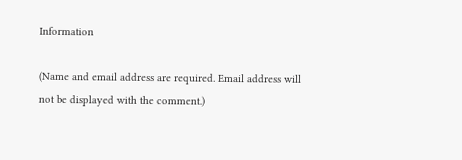Information

(Name and email address are required. Email address will not be displayed with the comment.)